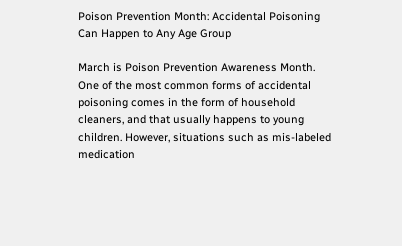Poison Prevention Month: Accidental Poisoning Can Happen to Any Age Group

March is Poison Prevention Awareness Month. One of the most common forms of accidental poisoning comes in the form of household cleaners, and that usually happens to young children. However, situations such as mis-labeled medication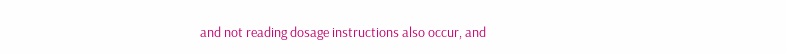and not reading dosage instructions also occur, and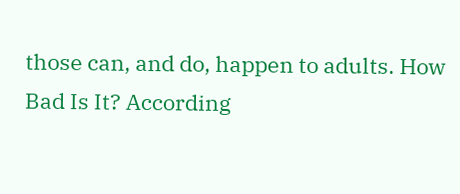those can, and do, happen to adults. How Bad Is It? According